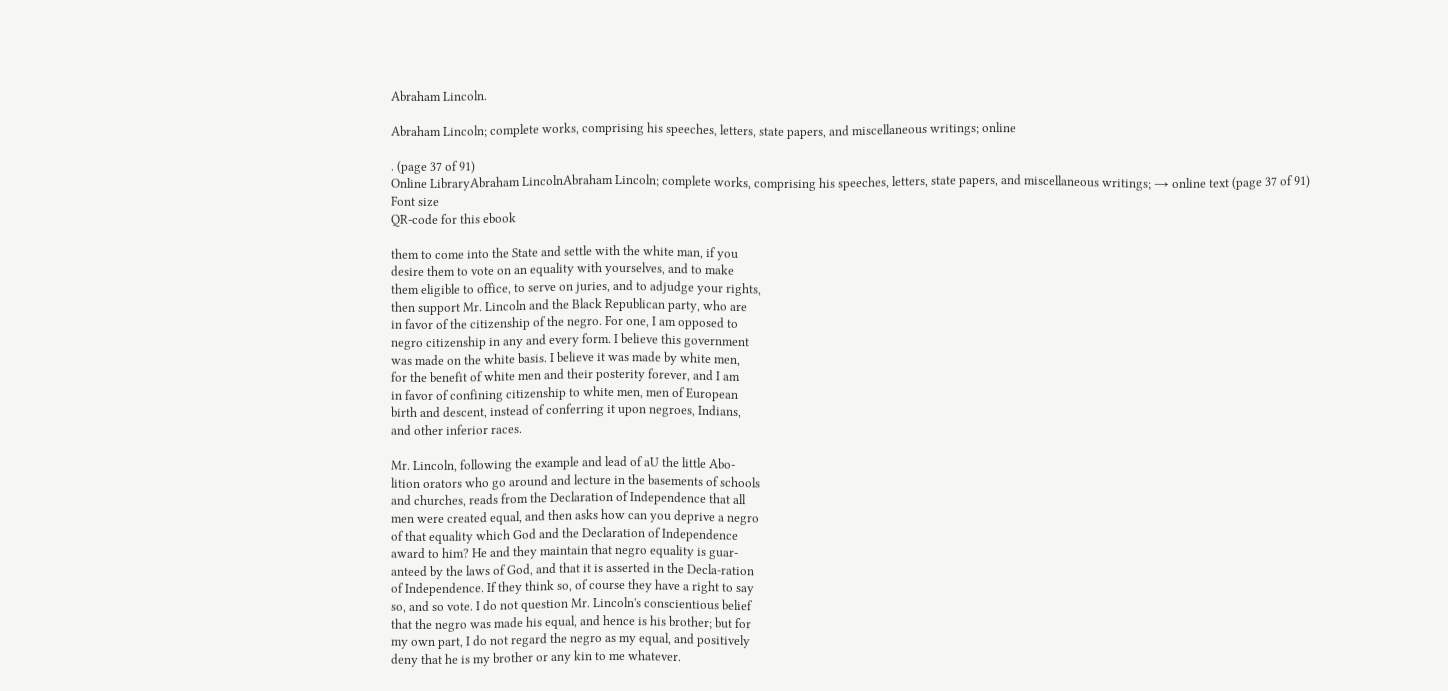Abraham Lincoln.

Abraham Lincoln; complete works, comprising his speeches, letters, state papers, and miscellaneous writings; online

. (page 37 of 91)
Online LibraryAbraham LincolnAbraham Lincoln; complete works, comprising his speeches, letters, state papers, and miscellaneous writings; → online text (page 37 of 91)
Font size
QR-code for this ebook

them to come into the State and settle with the white man, if you
desire them to vote on an equality with yourselves, and to make
them eligible to office, to serve on juries, and to adjudge your rights,
then support Mr. Lincoln and the Black Republican party, who are
in favor of the citizenship of the negro. For one, I am opposed to
negro citizenship in any and every form. I believe this government
was made on the white basis. I believe it was made by white men,
for the benefit of white men and their posterity forever, and I am
in favor of confining citizenship to white men, men of European
birth and descent, instead of conferring it upon negroes, Indians,
and other inferior races.

Mr. Lincoln, following the example and lead of aU the little Abo-
lition orators who go around and lecture in the basements of schools
and churches, reads from the Declaration of Independence that all
men were created equal, and then asks how can you deprive a negro
of that equality which God and the Declaration of Independence
award to him? He and they maintain that negro equality is guar-
anteed by the laws of God, and that it is asserted in the Decla-ration
of Independence. If they think so, of course they have a right to say
so, and so vote. I do not question Mr. Lincoln's conscientious belief
that the negro was made his equal, and hence is his brother; but for
my own part, I do not regard the negro as my equal, and positively
deny that he is my brother or any kin to me whatever.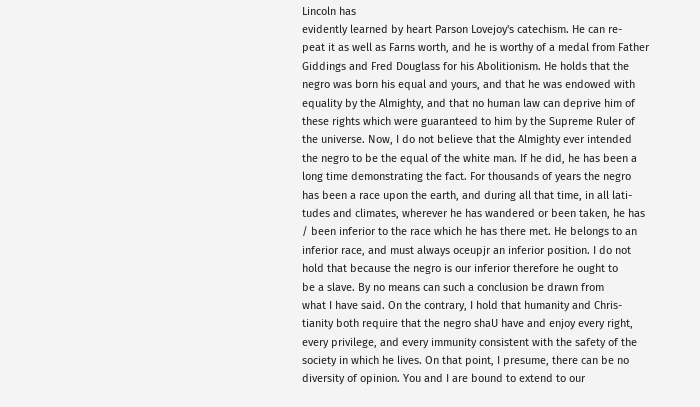Lincoln has
evidently learned by heart Parson Lovejoy's catechism. He can re-
peat it as well as Farns worth, and he is worthy of a medal from Father
Giddings and Fred Douglass for his Abolitionism. He holds that the
negro was born his equal and yours, and that he was endowed with
equality by the Almighty, and that no human law can deprive him of
these rights which were guaranteed to him by the Supreme Ruler of
the universe. Now, I do not believe that the Almighty ever intended
the negro to be the equal of the white man. If he did, he has been a
long time demonstrating the fact. For thousands of years the negro
has been a race upon the earth, and during all that time, in all lati-
tudes and climates, wherever he has wandered or been taken, he has
/ been inferior to the race which he has there met. He belongs to an
inferior race, and must always oceupjr an inferior position. I do not
hold that because the negro is our inferior therefore he ought to
be a slave. By no means can such a conclusion be drawn from
what I have said. On the contrary, I hold that humanity and Chris-
tianity both require that the negro shaU have and enjoy every right,
every privilege, and every immunity consistent with the safety of the
society in which he lives. On that point, I presume, there can be no
diversity of opinion. You and I are bound to extend to our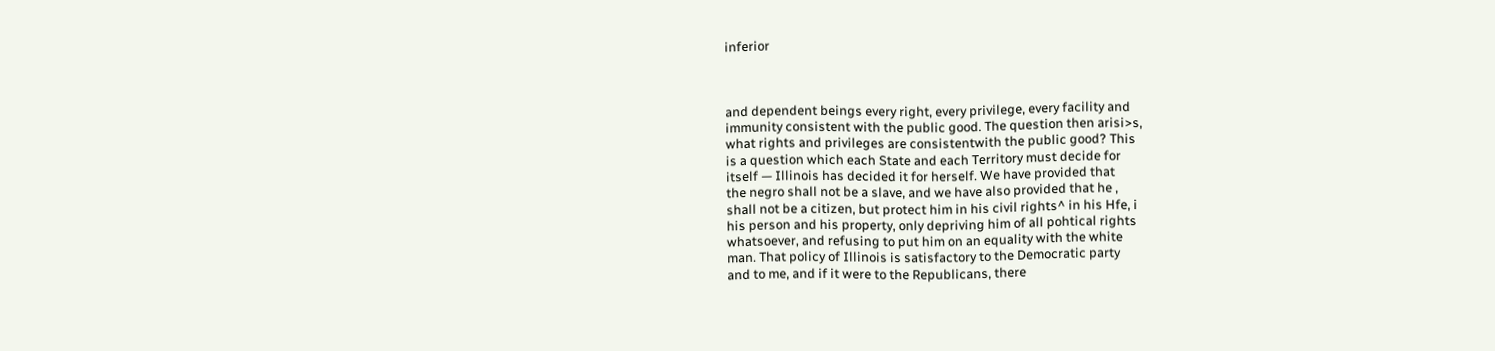inferior



and dependent beings every right, every privilege, every facility and
immunity consistent with the public good. The question then arisi>s,
what rights and privileges are consistentwith the public good? This
is a question which each State and each Territory must decide for
itself — Illinois has decided it for herself. We have provided that
the negro shall not be a slave, and we have also provided that he ,
shall not be a citizen, but protect him in his civil rights^ in his Hfe, i
his person and his property, only depriving him of all pohtical rights
whatsoever, and refusing to put him on an equality with the white
man. That policy of Illinois is satisfactory to the Democratic party
and to me, and if it were to the Republicans, there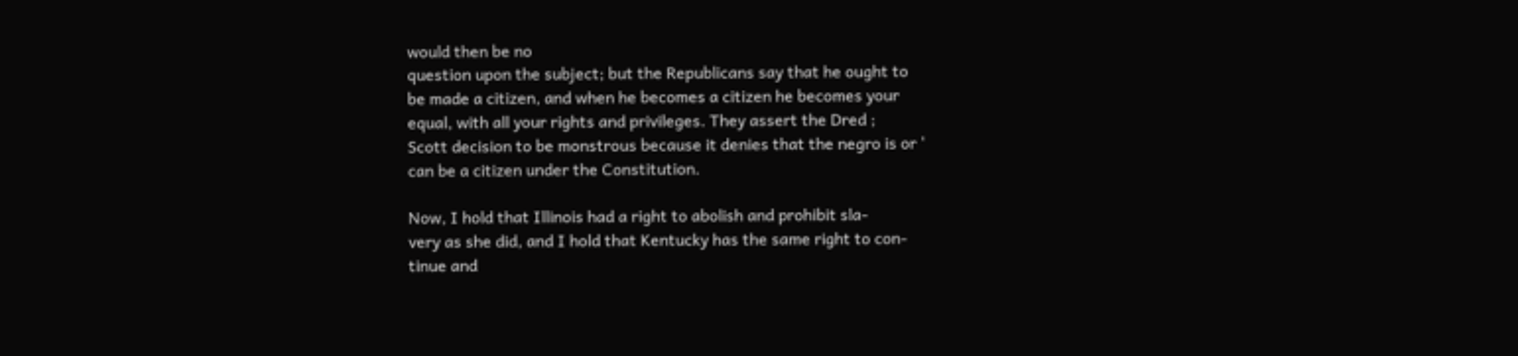would then be no
question upon the subject; but the Republicans say that he ought to
be made a citizen, and when he becomes a citizen he becomes your
equal, with all your rights and privileges. They assert the Dred ;
Scott decision to be monstrous because it denies that the negro is or '
can be a citizen under the Constitution.

Now, I hold that Illinois had a right to abolish and prohibit sla-
very as she did, and I hold that Kentucky has the same right to con-
tinue and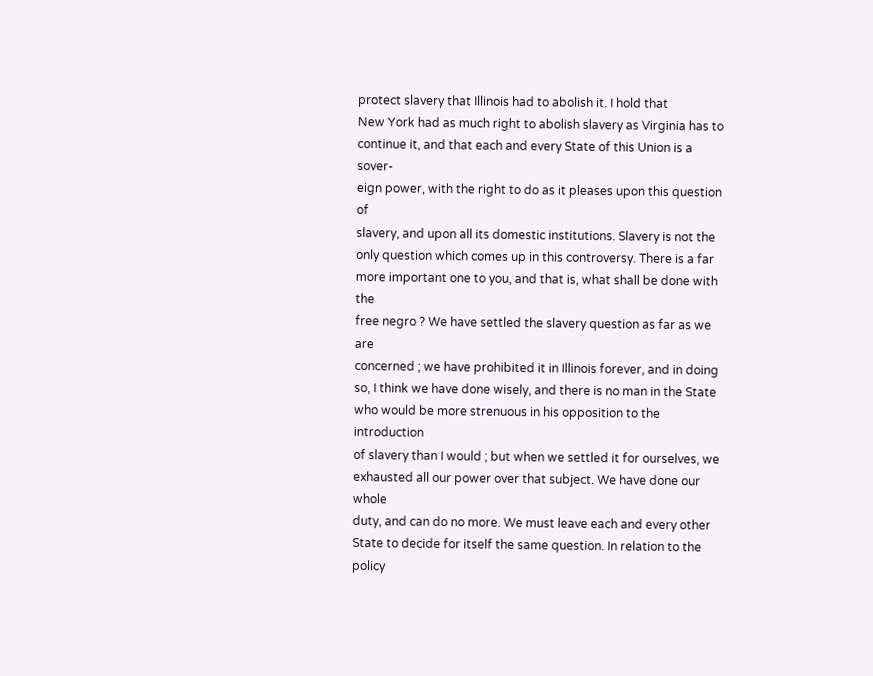protect slavery that Illinois had to abolish it. I hold that
New York had as much right to abolish slavery as Virginia has to
continue it, and that each and every State of this Union is a sover-
eign power, with the right to do as it pleases upon this question of
slavery, and upon all its domestic institutions. Slavery is not the
only question which comes up in this controversy. There is a far
more important one to you, and that is, what shall be done with the
free negro ? We have settled the slavery question as far as we are
concerned ; we have prohibited it in Illinois forever, and in doing
so, I think we have done wisely, and there is no man in the State
who would be more strenuous in his opposition to the introduction
of slavery than I would ; but when we settled it for ourselves, we
exhausted all our power over that subject. We have done our whole
duty, and can do no more. We must leave each and every other
State to decide for itself the same question. In relation to the policy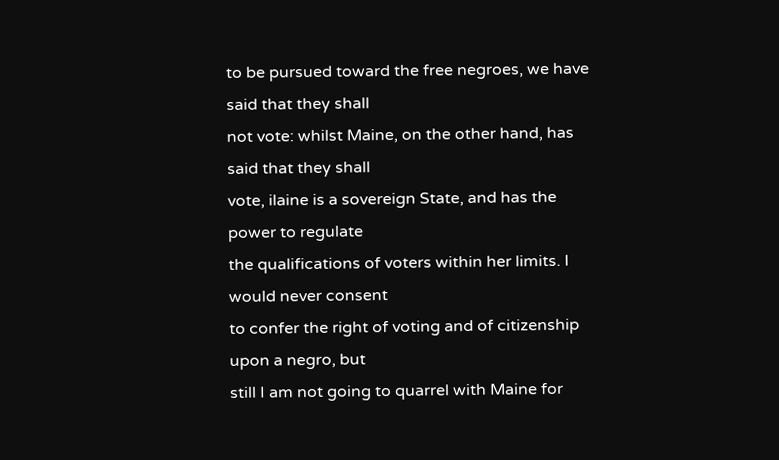to be pursued toward the free negroes, we have said that they shall
not vote: whilst Maine, on the other hand, has said that they shall
vote, ilaine is a sovereign State, and has the power to regulate
the qualifications of voters within her limits. I would never consent
to confer the right of voting and of citizenship upon a negro, but
still I am not going to quarrel with Maine for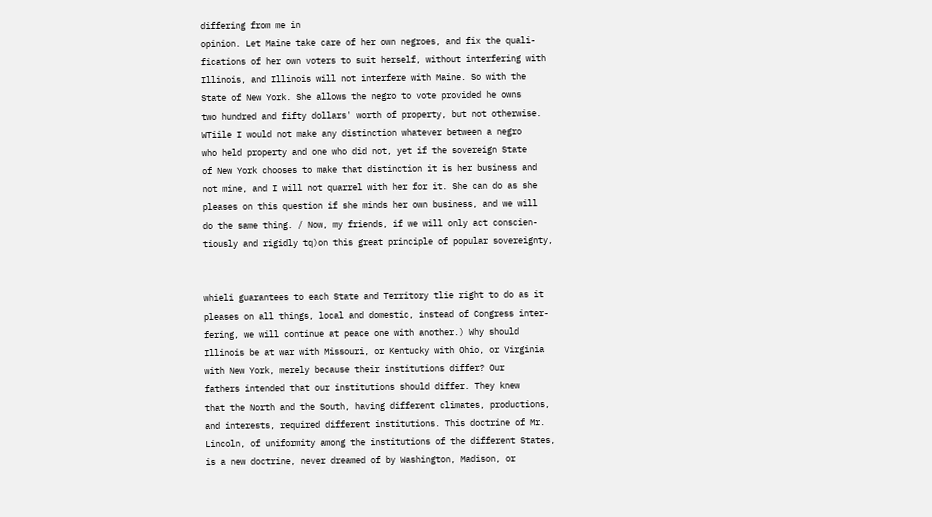differing from me in
opinion. Let Maine take care of her own negroes, and fix the quali-
fications of her own voters to suit herself, without interfering with
Illinois, and Illinois will not interfere with Maine. So with the
State of New York. She allows the negro to vote provided he owns
two hundred and fifty dollars' worth of property, but not otherwise.
WTiile I would not make any distinction whatever between a negro
who held property and one who did not, yet if the sovereign State
of New York chooses to make that distinction it is her business and
not mine, and I will not quarrel with her for it. She can do as she
pleases on this question if she minds her own business, and we will
do the same thing. / Now, my friends, if we will only act conscien-
tiously and rigidly tq)on this great principle of popular sovereignty,


whieli guarantees to each State and Territory tlie right to do as it
pleases on all things, local and domestic, instead of Congress inter-
fering, we will continue at peace one with another.) Why should
Illinois be at war with Missouri, or Kentucky with Ohio, or Virginia
with New York, merely because their institutions differ? Our
fathers intended that our institutions should differ. They knew
that the North and the South, having different climates, productions,
and interests, required different institutions. This doctrine of Mr.
Lincoln, of uniformity among the institutions of the different States,
is a new doctrine, never dreamed of by Washington, Madison, or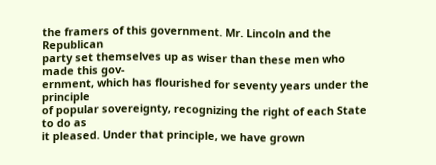the framers of this government. Mr. Lincoln and the Republican
party set themselves up as wiser than these men who made this gov-
ernment, which has flourished for seventy years under the principle
of popular sovereignty, recognizing the right of each State to do as
it pleased. Under that principle, we have grown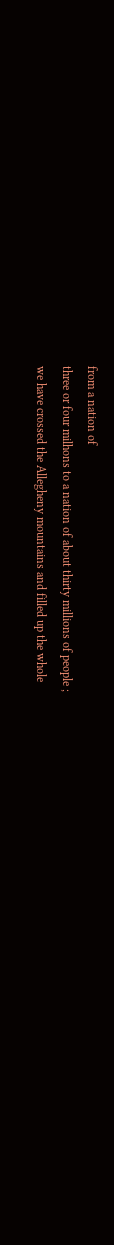from a nation of
three or four milhons to a nation of about thirty millions of people ;
we have crossed the Allegheny mountains and filled up the whole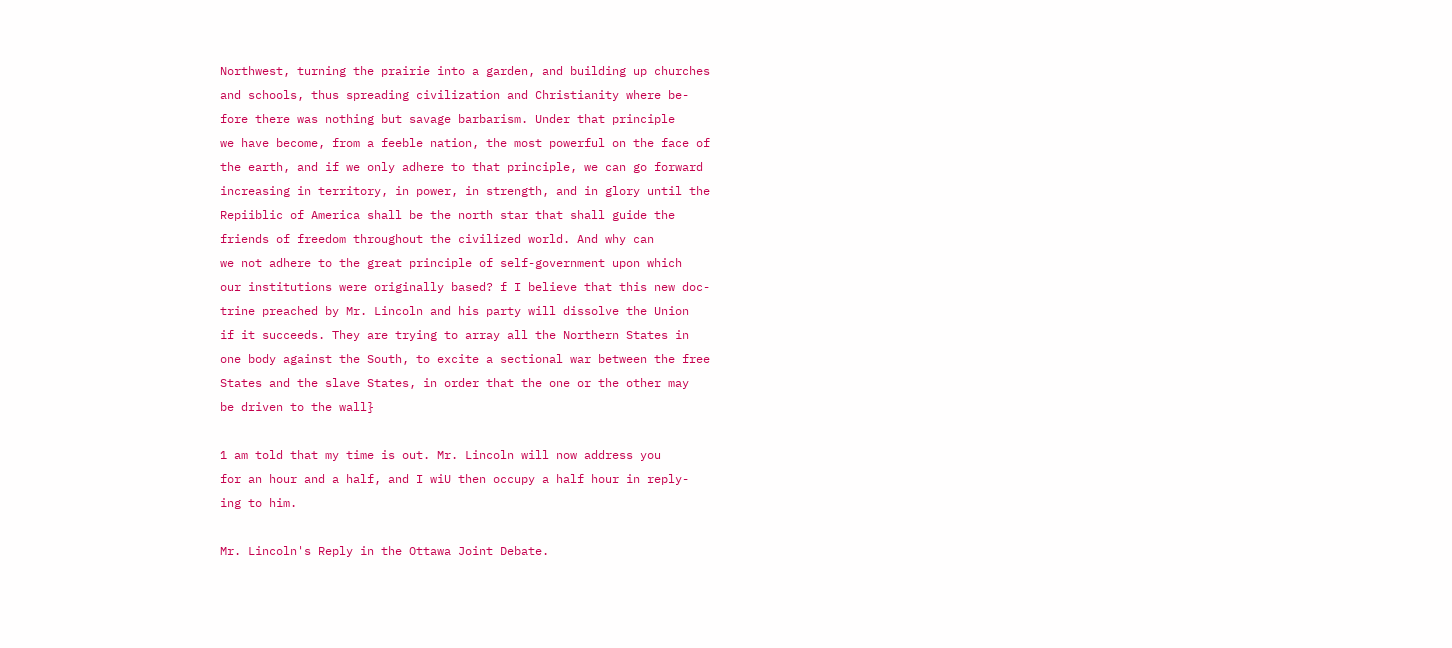Northwest, turning the prairie into a garden, and building up churches
and schools, thus spreading civilization and Christianity where be-
fore there was nothing but savage barbarism. Under that principle
we have become, from a feeble nation, the most powerful on the face of
the earth, and if we only adhere to that principle, we can go forward
increasing in territory, in power, in strength, and in glory until the
Repiiblic of America shall be the north star that shall guide the
friends of freedom throughout the civilized world. And why can
we not adhere to the great principle of self-government upon which
our institutions were originally based? f I believe that this new doc-
trine preached by Mr. Lincoln and his party will dissolve the Union
if it succeeds. They are trying to array all the Northern States in
one body against the South, to excite a sectional war between the free
States and the slave States, in order that the one or the other may
be driven to the wall}

1 am told that my time is out. Mr. Lincoln will now address you
for an hour and a half, and I wiU then occupy a half hour in reply-
ing to him.

Mr. Lincoln's Reply in the Ottawa Joint Debate.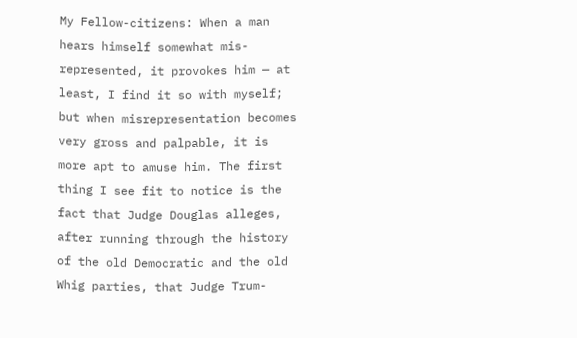My Fellow-citizens: When a man hears himself somewhat mis-
represented, it provokes him — at least, I find it so with myself;
but when misrepresentation becomes very gross and palpable, it is
more apt to amuse him. The first thing I see fit to notice is the
fact that Judge Douglas alleges, after running through the history
of the old Democratic and the old Whig parties, that Judge Trum-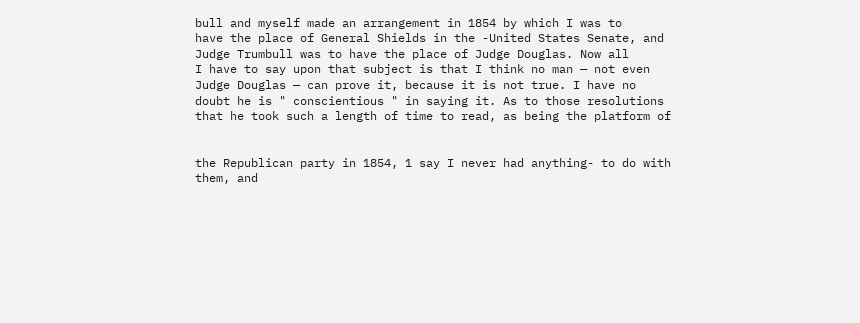bull and myself made an arrangement in 1854 by which I was to
have the place of General Shields in the -United States Senate, and
Judge Trumbull was to have the place of Judge Douglas. Now all
I have to say upon that subject is that I think no man — not even
Judge Douglas — can prove it, because it is not true. I have no
doubt he is " conscientious " in saying it. As to those resolutions
that he took such a length of time to read, as being the platform of


the Republican party in 1854, 1 say I never had anything- to do with
them, and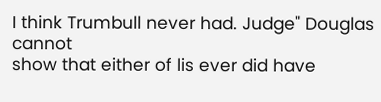I think Trumbull never had. Judge" Douglas cannot
show that either of lis ever did have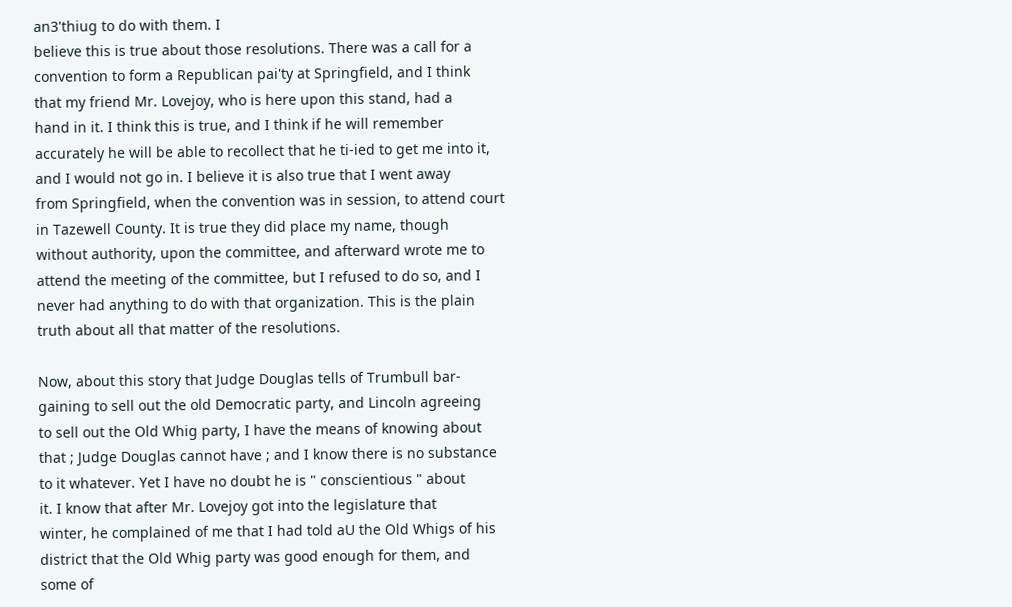an3'thiug to do with them. I
believe this is true about those resolutions. There was a call for a
convention to form a Republican pai'ty at Springfield, and I think
that my friend Mr. Lovejoy, who is here upon this stand, had a
hand in it. I think this is true, and I think if he will remember
accurately he will be able to recollect that he ti-ied to get me into it,
and I would not go in. I believe it is also true that I went away
from Springfield, when the convention was in session, to attend court
in Tazewell County. It is true they did place my name, though
without authority, upon the committee, and afterward wrote me to
attend the meeting of the committee, but I refused to do so, and I
never had anything to do with that organization. This is the plain
truth about all that matter of the resolutions.

Now, about this story that Judge Douglas tells of Trumbull bar-
gaining to sell out the old Democratic party, and Lincoln agreeing
to sell out the Old Whig party, I have the means of knowing about
that ; Judge Douglas cannot have ; and I know there is no substance
to it whatever. Yet I have no doubt he is " conscientious " about
it. I know that after Mr. Lovejoy got into the legislature that
winter, he complained of me that I had told aU the Old Whigs of his
district that the Old Whig party was good enough for them, and
some of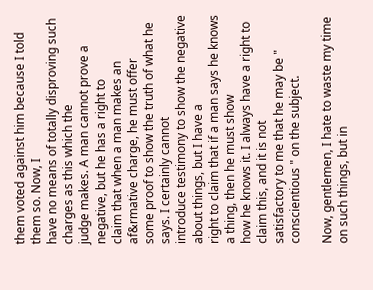them voted against him because I told them so. Now, I
have no means of totally disproving such charges as this which the
judge makes. A man cannot prove a negative, but he has a right to
claim that when a man makes an af&rmative charge, he must offer
some proof to show the truth of what he says. I certainly cannot
introduce testimony to show the negative about things, but I have a
right to claim that if a man says he knows a thing, then he must show
how he knows it. I always have a right to claim this, and it is not
satisfactory to me that he may be " conscientious " on the subject.

Now, gentlemen, I hate to waste my time on such things, but in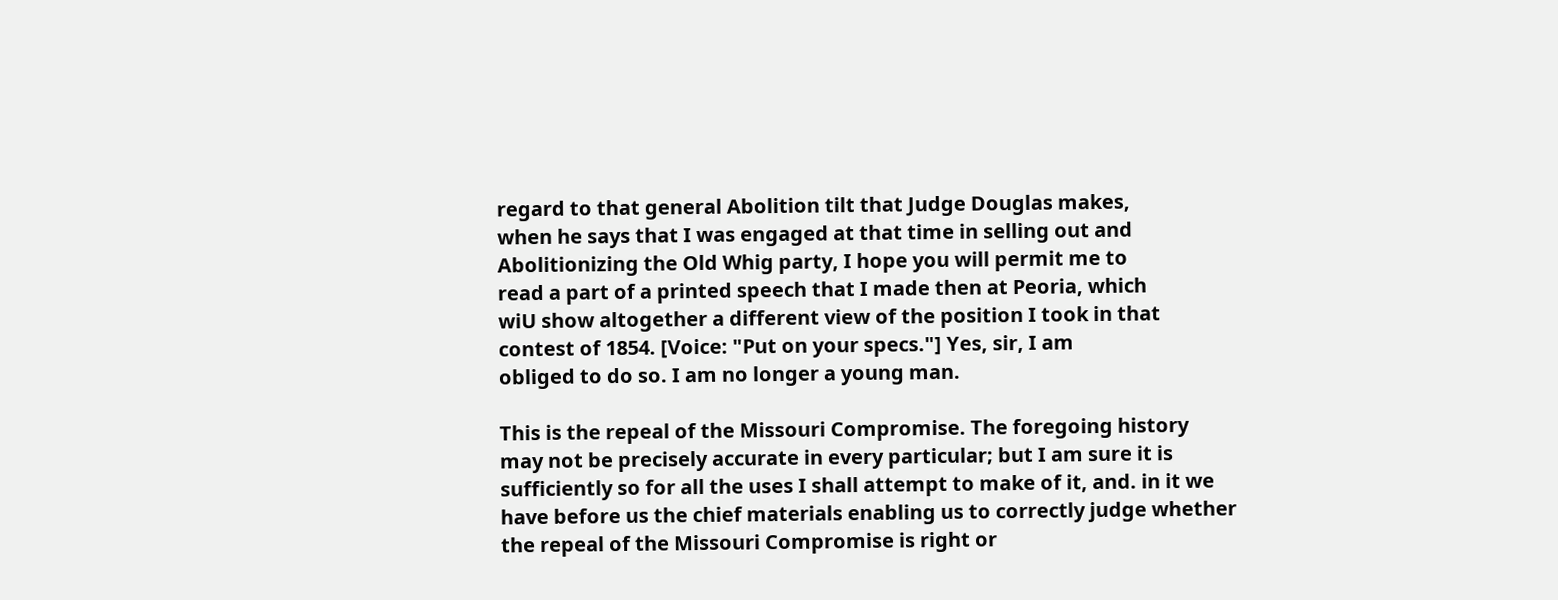regard to that general Abolition tilt that Judge Douglas makes,
when he says that I was engaged at that time in selling out and
Abolitionizing the Old Whig party, I hope you will permit me to
read a part of a printed speech that I made then at Peoria, which
wiU show altogether a different view of the position I took in that
contest of 1854. [Voice: "Put on your specs."] Yes, sir, I am
obliged to do so. I am no longer a young man.

This is the repeal of the Missouri Compromise. The foregoing history
may not be precisely accurate in every particular; but I am sure it is
sufficiently so for all the uses I shall attempt to make of it, and. in it we
have before us the chief materials enabling us to correctly judge whether
the repeal of the Missouri Compromise is right or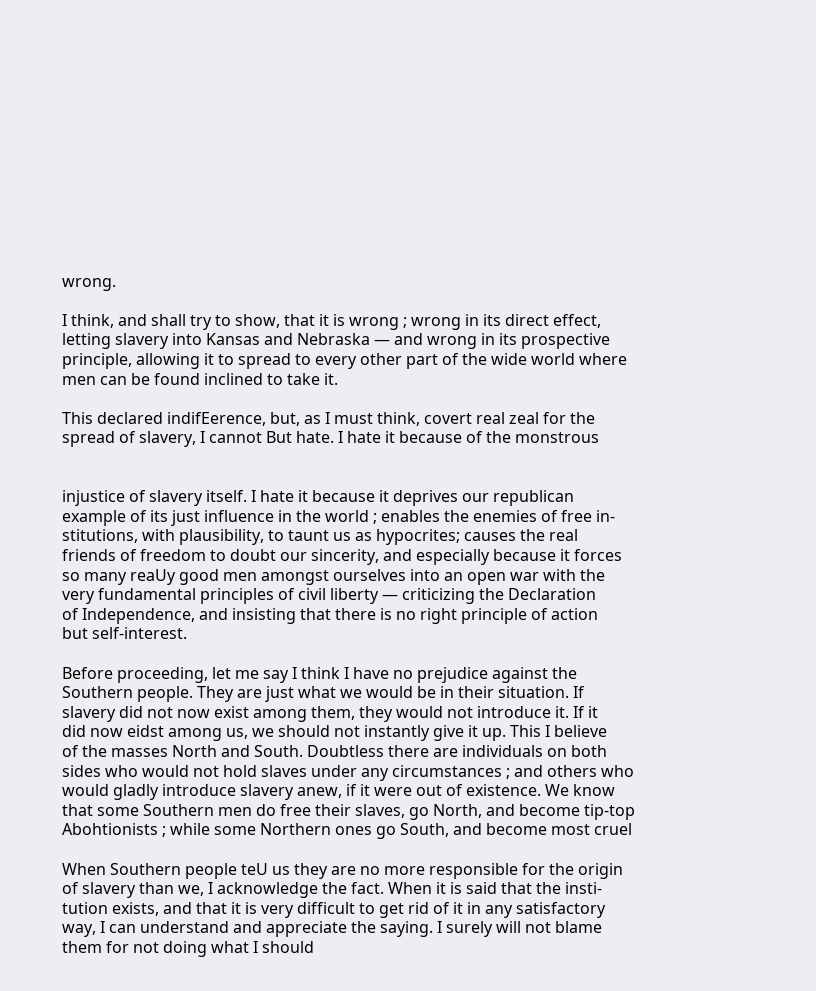wrong.

I think, and shall try to show, that it is wrong ; wrong in its direct effect,
letting slavery into Kansas and Nebraska — and wrong in its prospective
principle, allowing it to spread to every other part of the wide world where
men can be found inclined to take it.

This declared indifEerence, but, as I must think, covert real zeal for the
spread of slavery, I cannot But hate. I hate it because of the monstrous


injustice of slavery itself. I hate it because it deprives our republican
example of its just influence in the world ; enables the enemies of free in-
stitutions, with plausibility, to taunt us as hypocrites; causes the real
friends of freedom to doubt our sincerity, and especially because it forces
so many reaUy good men amongst ourselves into an open war with the
very fundamental principles of civil liberty — criticizing the Declaration
of Independence, and insisting that there is no right principle of action
but self-interest.

Before proceeding, let me say I think I have no prejudice against the
Southern people. They are just what we would be in their situation. If
slavery did not now exist among them, they would not introduce it. If it
did now eidst among us, we should not instantly give it up. This I believe
of the masses North and South. Doubtless there are individuals on both
sides who would not hold slaves under any circumstances ; and others who
would gladly introduce slavery anew, if it were out of existence. We know
that some Southern men do free their slaves, go North, and become tip-top
Abohtionists ; while some Northern ones go South, and become most cruel

When Southern people teU us they are no more responsible for the origin
of slavery than we, I acknowledge the fact. When it is said that the insti-
tution exists, and that it is very difficult to get rid of it in any satisfactory
way, I can understand and appreciate the saying. I surely will not blame
them for not doing what I should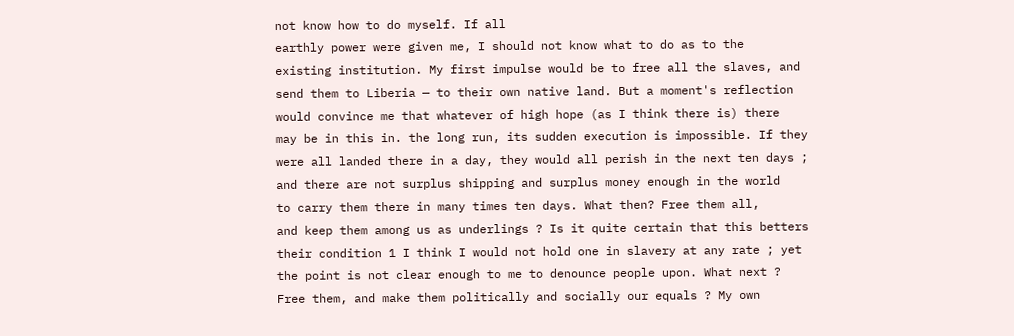not know how to do myself. If all
earthly power were given me, I should not know what to do as to the
existing institution. My first impulse would be to free all the slaves, and
send them to Liberia — to their own native land. But a moment's reflection
would convince me that whatever of high hope (as I think there is) there
may be in this in. the long run, its sudden execution is impossible. If they
were all landed there in a day, they would all perish in the next ten days ;
and there are not surplus shipping and surplus money enough in the world
to carry them there in many times ten days. What then? Free them all,
and keep them among us as underlings ? Is it quite certain that this betters
their condition 1 I think I would not hold one in slavery at any rate ; yet
the point is not clear enough to me to denounce people upon. What next ?
Free them, and make them politically and socially our equals ? My own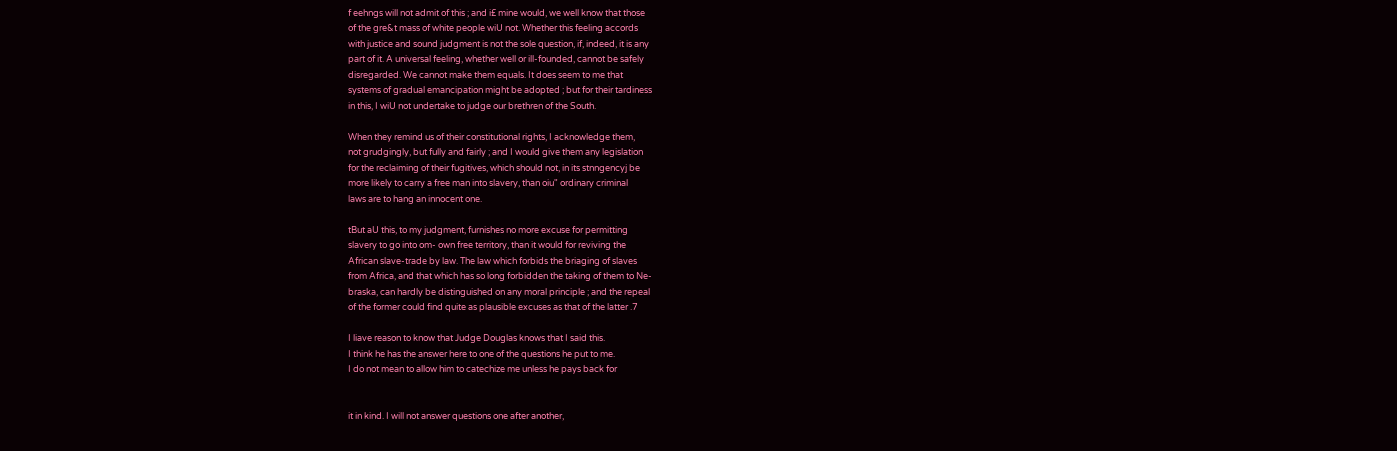f eehngs will not admit of this ; and i£ mine would, we well know that those
of the gre&t mass of white people wiU not. Whether this feeling accords
with justice and sound judgment is not the sole question, if, indeed, it is any
part of it. A universal feeling, whether well or ill-founded, cannot be safely
disregarded. We cannot make them equals. It does seem to me that
systems of gradual emancipation might be adopted ; but for their tardiness
in this, I wiU not undertake to judge our brethren of the South.

When they remind us of their constitutional rights, I acknowledge them,
not grudgingly, but fully and fairly ; and I would give them any legislation
for the reclaiming of their fugitives, which should not, in its stnngencyj be
more likely to carry a free man into slavery, than oiu" ordinary criminal
laws are to hang an innocent one.

tBut aU this, to my judgment, furnishes no more excuse for permitting
slavery to go into om- own free territory, than it would for reviving the
African slave-trade by law. The law which forbids the briaging of slaves
from Africa, and that which has so long forbidden the taking of them to Ne-
braska, can hardly be distinguished on any moral principle ; and the repeal
of the former could find quite as plausible excuses as that of the latter .7

I liave reason to know that Judge Douglas knows that I said this.
I think he has the answer here to one of the questions he put to me.
I do not mean to allow him to catechize me unless he pays back for


it in kind. I will not answer questions one after another,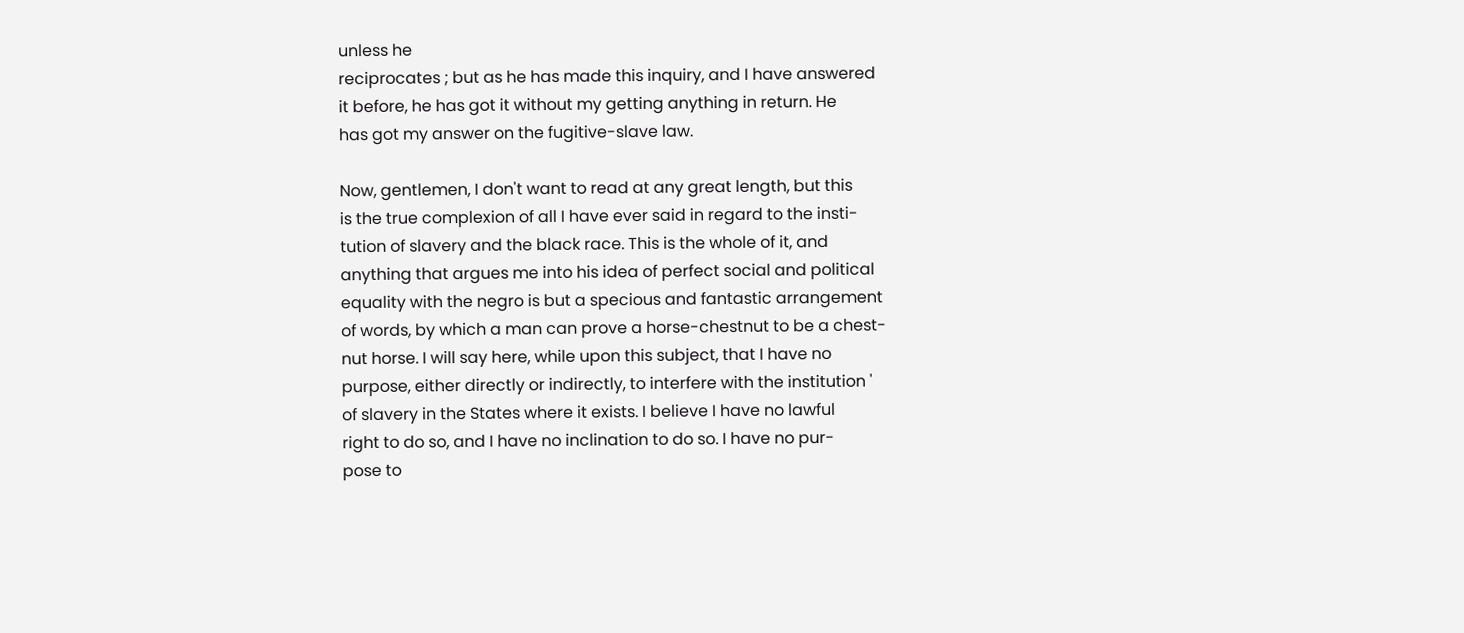unless he
reciprocates ; but as he has made this inquiry, and I have answered
it before, he has got it without my getting anything in return. He
has got my answer on the fugitive-slave law.

Now, gentlemen, I don't want to read at any great length, but this
is the true complexion of all I have ever said in regard to the insti-
tution of slavery and the black race. This is the whole of it, and
anything that argues me into his idea of perfect social and political
equality with the negro is but a specious and fantastic arrangement
of words, by which a man can prove a horse-chestnut to be a chest-
nut horse. I will say here, while upon this subject, that I have no
purpose, either directly or indirectly, to interfere with the institution '
of slavery in the States where it exists. I believe I have no lawful
right to do so, and I have no inclination to do so. I have no pur-
pose to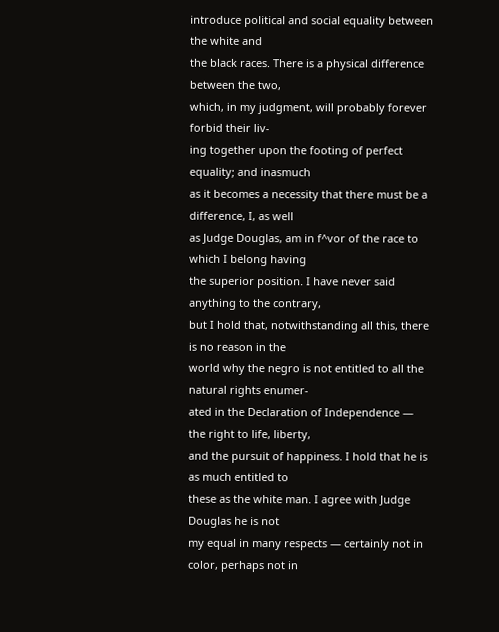introduce political and social equality between the white and
the black races. There is a physical difference between the two,
which, in my judgment, will probably forever forbid their liv-
ing together upon the footing of perfect equality; and inasmuch
as it becomes a necessity that there must be a difference, I, as well
as Judge Douglas, am in f^vor of the race to which I belong having
the superior position. I have never said anything to the contrary,
but I hold that, notwithstanding all this, there is no reason in the
world why the negro is not entitled to all the natural rights enumer-
ated in the Declaration of Independence — the right to life, liberty,
and the pursuit of happiness. I hold that he is as much entitled to
these as the white man. I agree with Judge Douglas he is not
my equal in many respects — certainly not in color, perhaps not in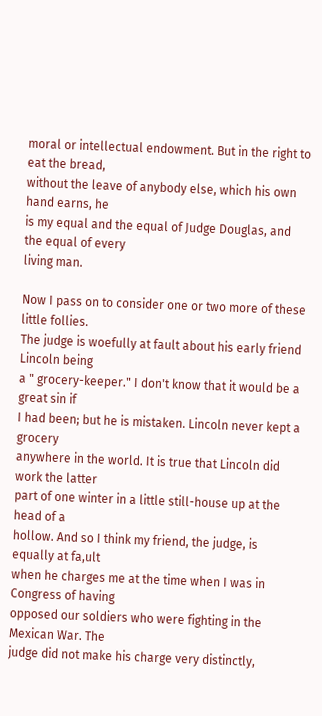moral or intellectual endowment. But in the right to eat the bread,
without the leave of anybody else, which his own hand earns, he
is my equal and the equal of Judge Douglas, and the equal of every
living man.

Now I pass on to consider one or two more of these little follies.
The judge is woefully at fault about his early friend Lincoln being
a " grocery-keeper." I don't know that it would be a great sin if
I had been; but he is mistaken. Lincoln never kept a grocery
anywhere in the world. It is true that Lincoln did work the latter
part of one winter in a little still-house up at the head of a
hollow. And so I think my friend, the judge, is equally at fa,ult
when he charges me at the time when I was in Congress of having
opposed our soldiers who were fighting in the Mexican War. The
judge did not make his charge very distinctly,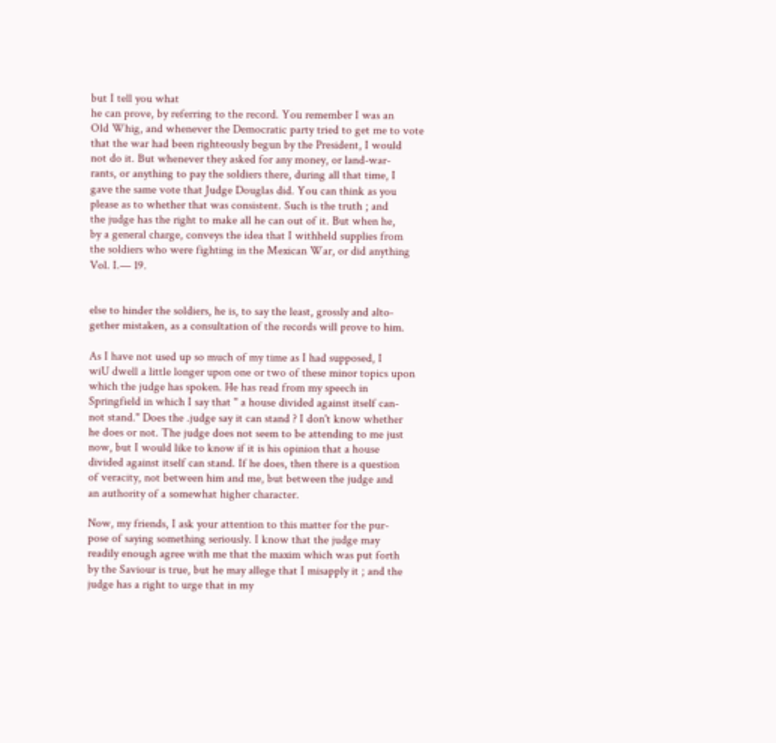but I tell you what
he can prove, by referring to the record. You remember I was an
Old Whig, and whenever the Democratic party tried to get me to vote
that the war had been righteously begun by the President, I would
not do it. But whenever they asked for any money, or land-war-
rants, or anything to pay the soldiers there, during all that time, I
gave the same vote that Judge Douglas did. You can think as you
please as to whether that was consistent. Such is the truth ; and
the judge has the right to make all he can out of it. But when he,
by a general charge, conveys the idea that I withheld supplies from
the soldiers who were fighting in the Mexican War, or did anything
Vol. I.— 19.


else to hinder the soldiers, he is, to say the least, grossly and alto-
gether mistaken, as a consultation of the records will prove to him.

As I have not used up so much of my time as I had supposed, I
wiU dwell a little longer upon one or two of these minor topics upon
which the judge has spoken. He has read from my speech in
Springfield in which I say that " a house divided against itself can-
not stand." Does the .judge say it can stand ? I don't know whether
he does or not. The judge does not seem to be attending to me just
now, but I would like to know if it is his opinion that a house
divided against itself can stand. If he does, then there is a question
of veracity, not between him and me, but between the judge and
an authority of a somewhat higher character.

Now, my friends, I ask your attention to this matter for the pur-
pose of saying something seriously. I know that the judge may
readily enough agree with me that the maxim which was put forth
by the Saviour is true, but he may allege that I misapply it ; and the
judge has a right to urge that in my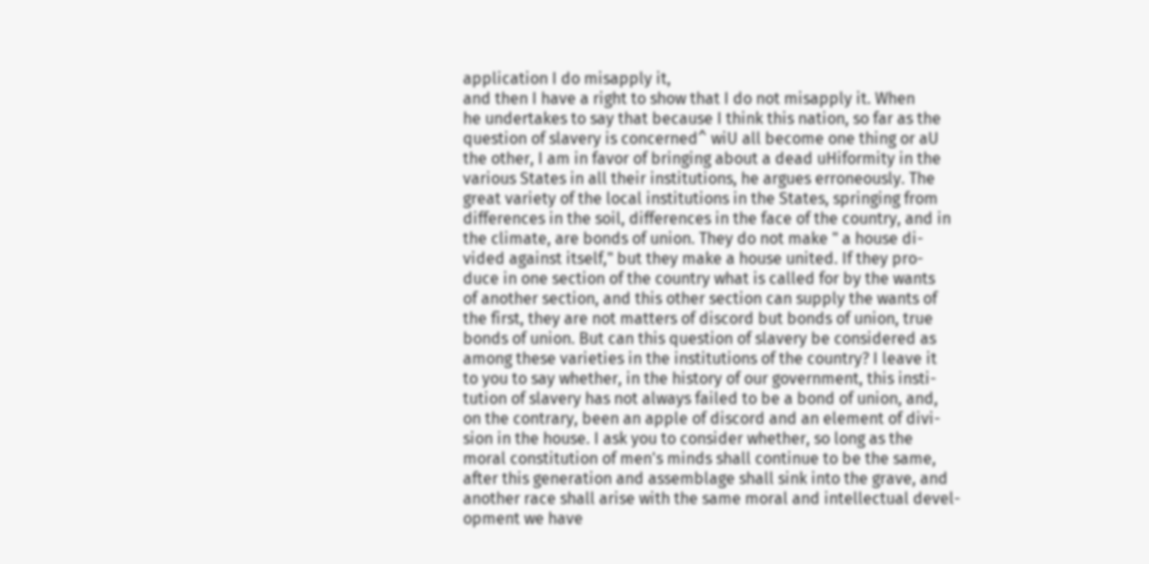application I do misapply it,
and then I have a right to show that I do not misapply it. When
he undertakes to say that because I think this nation, so far as the
question of slavery is concerned^ wiU all become one thing or aU
the other, I am in favor of bringing about a dead uHiformity in the
various States in all their institutions, he argues erroneously. The
great variety of the local institutions in the States, springing from
differences in the soil, differences in the face of the country, and in
the climate, are bonds of union. They do not make " a house di-
vided against itself," but they make a house united. If they pro-
duce in one section of the country what is called for by the wants
of another section, and this other section can supply the wants of
the first, they are not matters of discord but bonds of union, true
bonds of union. But can this question of slavery be considered as
among these varieties in the institutions of the country? I leave it
to you to say whether, in the history of our government, this insti-
tution of slavery has not always failed to be a bond of union, and,
on the contrary, been an apple of discord and an element of divi-
sion in the house. I ask you to consider whether, so long as the
moral constitution of men's minds shall continue to be the same,
after this generation and assemblage shall sink into the grave, and
another race shall arise with the same moral and intellectual devel-
opment we have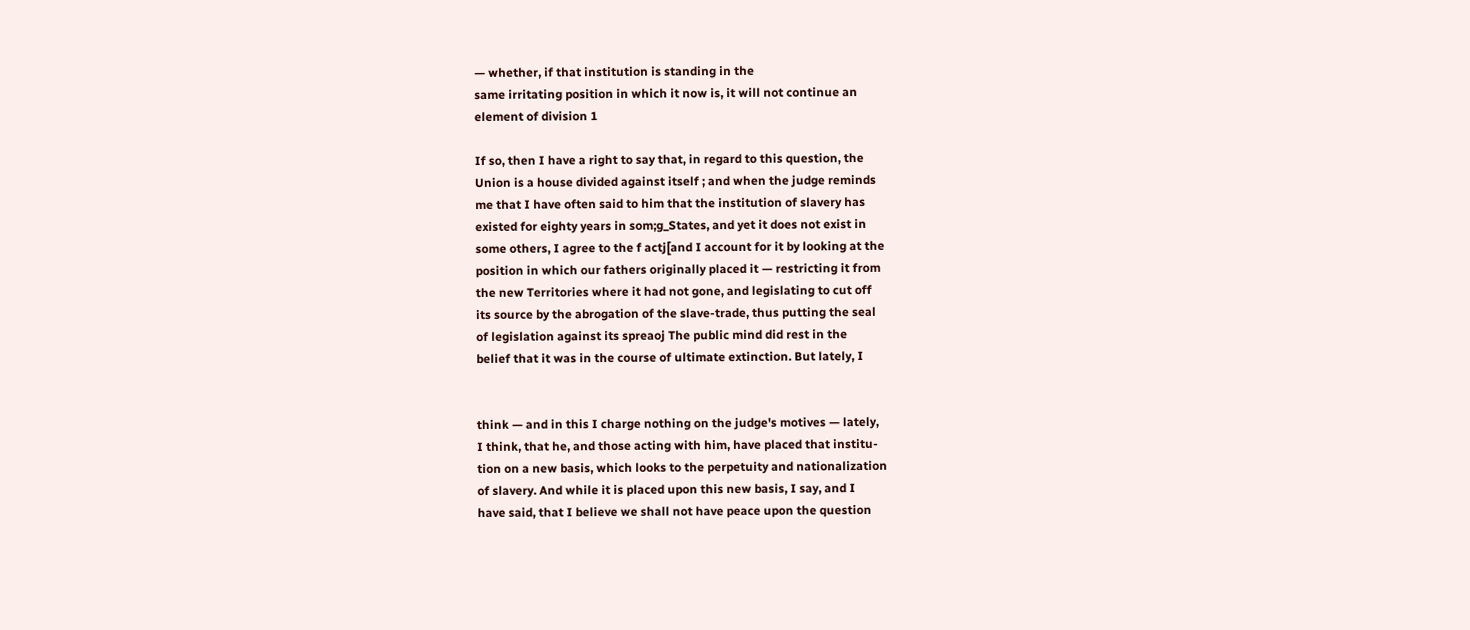— whether, if that institution is standing in the
same irritating position in which it now is, it will not continue an
element of division 1

If so, then I have a right to say that, in regard to this question, the
Union is a house divided against itself ; and when the judge reminds
me that I have often said to him that the institution of slavery has
existed for eighty years in som;g_States, and yet it does not exist in
some others, I agree to the f actj[and I account for it by looking at the
position in which our fathers originally placed it — restricting it from
the new Territories where it had not gone, and legislating to cut off
its source by the abrogation of the slave-trade, thus putting the seal
of legislation against its spreaoj The public mind did rest in the
belief that it was in the course of ultimate extinction. But lately, I


think — and in this I charge nothing on the judge's motives — lately,
I think, that he, and those acting with him, have placed that institu-
tion on a new basis, which looks to the perpetuity and nationalization
of slavery. And while it is placed upon this new basis, I say, and I
have said, that I believe we shall not have peace upon the question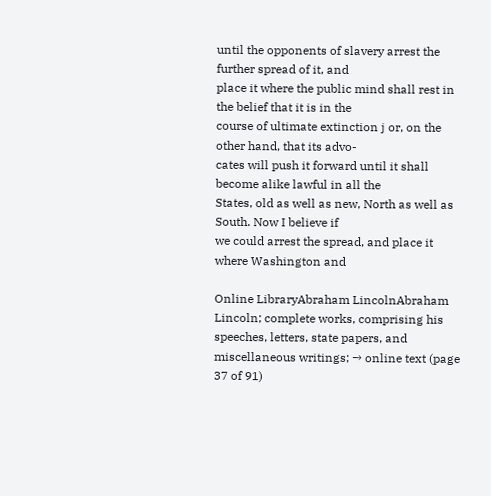until the opponents of slavery arrest the further spread of it, and
place it where the public mind shall rest in the belief that it is in the
course of ultimate extinction j or, on the other hand, that its advo-
cates will push it forward until it shall become alike lawful in all the
States, old as well as new, North as well as South. Now I believe if
we could arrest the spread, and place it where Washington and

Online LibraryAbraham LincolnAbraham Lincoln; complete works, comprising his speeches, letters, state papers, and miscellaneous writings; → online text (page 37 of 91)